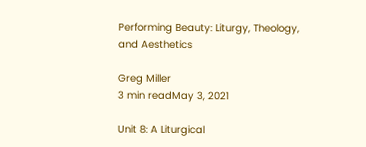Performing Beauty: Liturgy, Theology, and Aesthetics

Greg Miller
3 min readMay 3, 2021

Unit 8: A Liturgical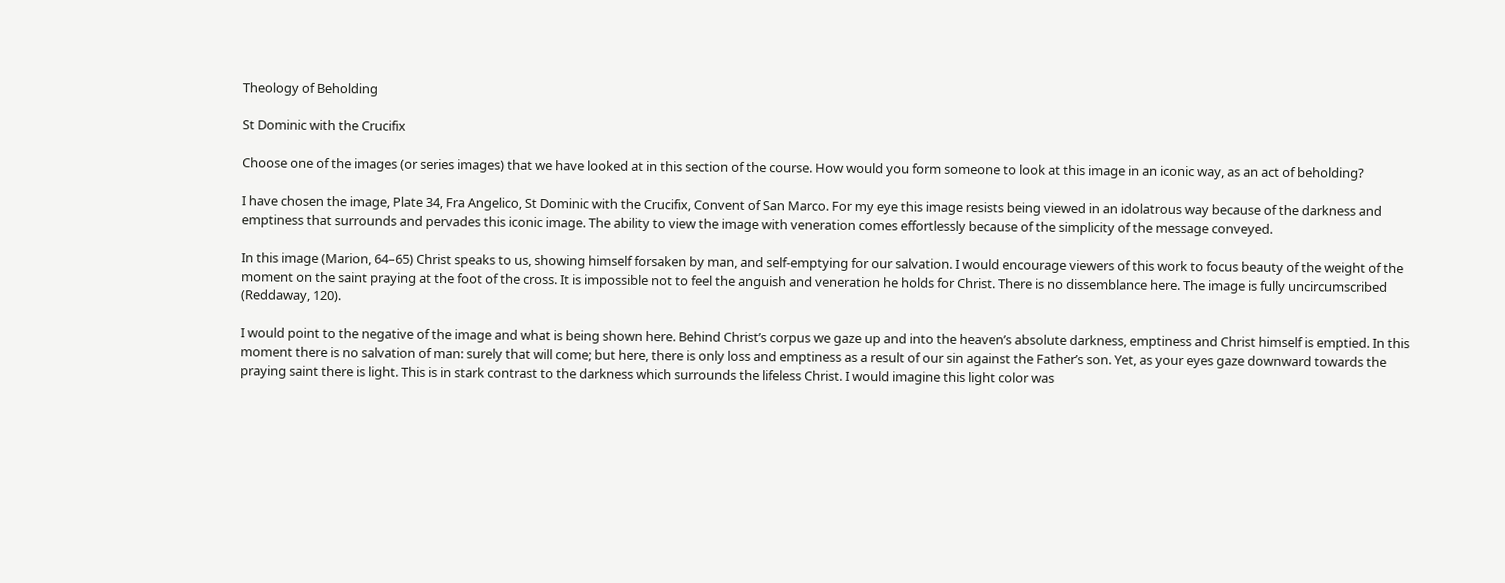Theology of Beholding

St Dominic with the Crucifix

Choose one of the images (or series images) that we have looked at in this section of the course. How would you form someone to look at this image in an iconic way, as an act of beholding?

I have chosen the image, Plate 34, Fra Angelico, St Dominic with the Crucifix, Convent of San Marco. For my eye this image resists being viewed in an idolatrous way because of the darkness and emptiness that surrounds and pervades this iconic image. The ability to view the image with veneration comes effortlessly because of the simplicity of the message conveyed.

In this image (Marion, 64–65) Christ speaks to us, showing himself forsaken by man, and self-emptying for our salvation. I would encourage viewers of this work to focus beauty of the weight of the moment on the saint praying at the foot of the cross. It is impossible not to feel the anguish and veneration he holds for Christ. There is no dissemblance here. The image is fully uncircumscribed (Reddaway, 120).

I would point to the negative of the image and what is being shown here. Behind Christ’s corpus we gaze up and into the heaven’s absolute darkness, emptiness and Christ himself is emptied. In this moment there is no salvation of man: surely that will come; but here, there is only loss and emptiness as a result of our sin against the Father’s son. Yet, as your eyes gaze downward towards the praying saint there is light. This is in stark contrast to the darkness which surrounds the lifeless Christ. I would imagine this light color was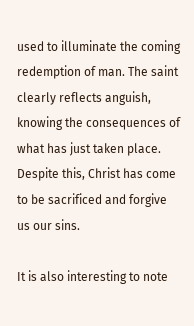used to illuminate the coming redemption of man. The saint clearly reflects anguish, knowing the consequences of what has just taken place. Despite this, Christ has come to be sacrificed and forgive us our sins.

It is also interesting to note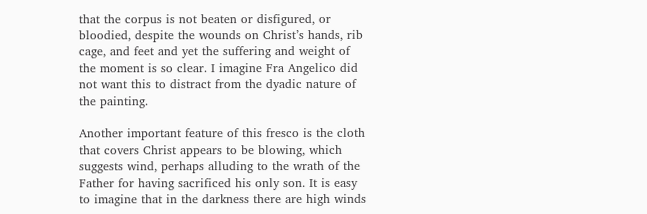that the corpus is not beaten or disfigured, or bloodied, despite the wounds on Christ’s hands, rib cage, and feet and yet the suffering and weight of the moment is so clear. I imagine Fra Angelico did not want this to distract from the dyadic nature of the painting.

Another important feature of this fresco is the cloth that covers Christ appears to be blowing, which suggests wind, perhaps alluding to the wrath of the Father for having sacrificed his only son. It is easy to imagine that in the darkness there are high winds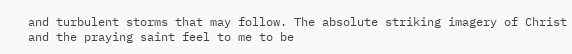and turbulent storms that may follow. The absolute striking imagery of Christ and the praying saint feel to me to be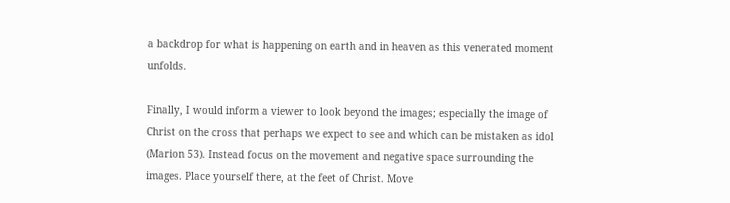a backdrop for what is happening on earth and in heaven as this venerated moment unfolds.

Finally, I would inform a viewer to look beyond the images; especially the image of Christ on the cross that perhaps we expect to see and which can be mistaken as idol (Marion 53). Instead focus on the movement and negative space surrounding the images. Place yourself there, at the feet of Christ. Move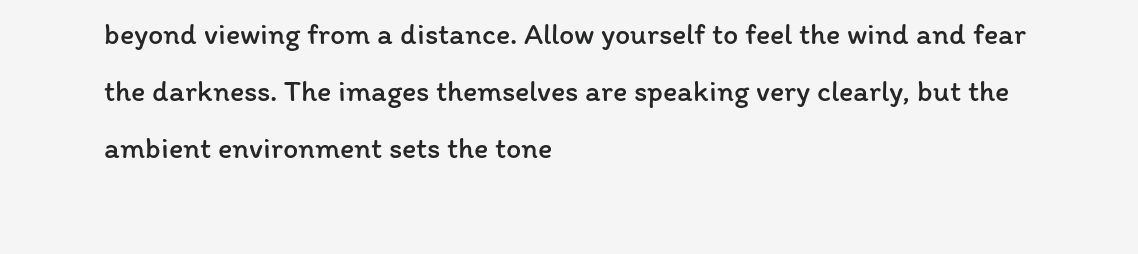beyond viewing from a distance. Allow yourself to feel the wind and fear the darkness. The images themselves are speaking very clearly, but the ambient environment sets the tone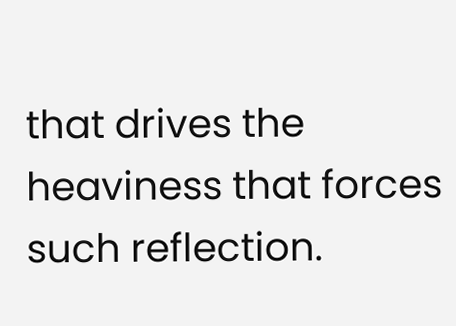that drives the heaviness that forces such reflection.